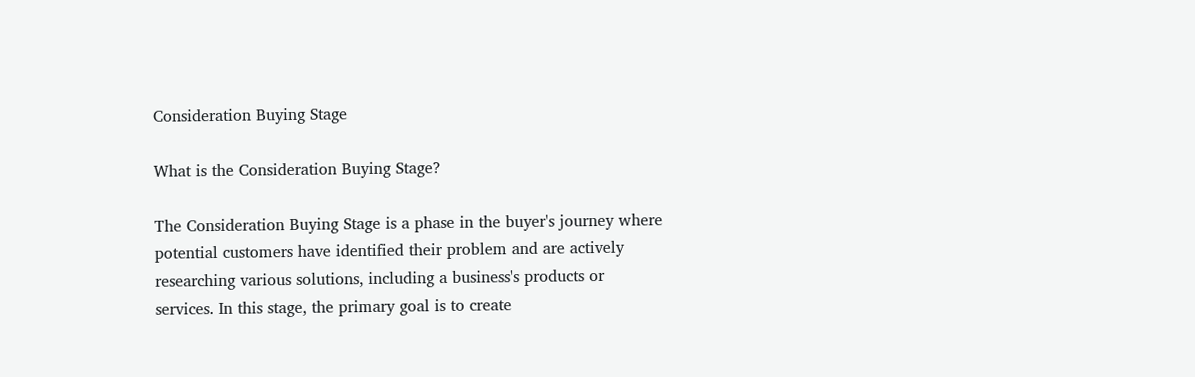Consideration Buying Stage

What is the Consideration Buying Stage?

The Consideration Buying Stage is a phase in the buyer's journey where potential customers have identified their problem and are actively researching various solutions, including a business's products or services. In this stage, the primary goal is to create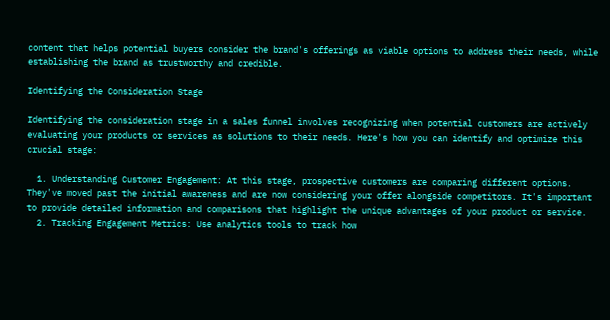content that helps potential buyers consider the brand's offerings as viable options to address their needs, while establishing the brand as trustworthy and credible.

Identifying the Consideration Stage

Identifying the consideration stage in a sales funnel involves recognizing when potential customers are actively evaluating your products or services as solutions to their needs. Here's how you can identify and optimize this crucial stage:

  1. Understanding Customer Engagement: At this stage, prospective customers are comparing different options. They've moved past the initial awareness and are now considering your offer alongside competitors. It's important to provide detailed information and comparisons that highlight the unique advantages of your product or service.
  2. Tracking Engagement Metrics: Use analytics tools to track how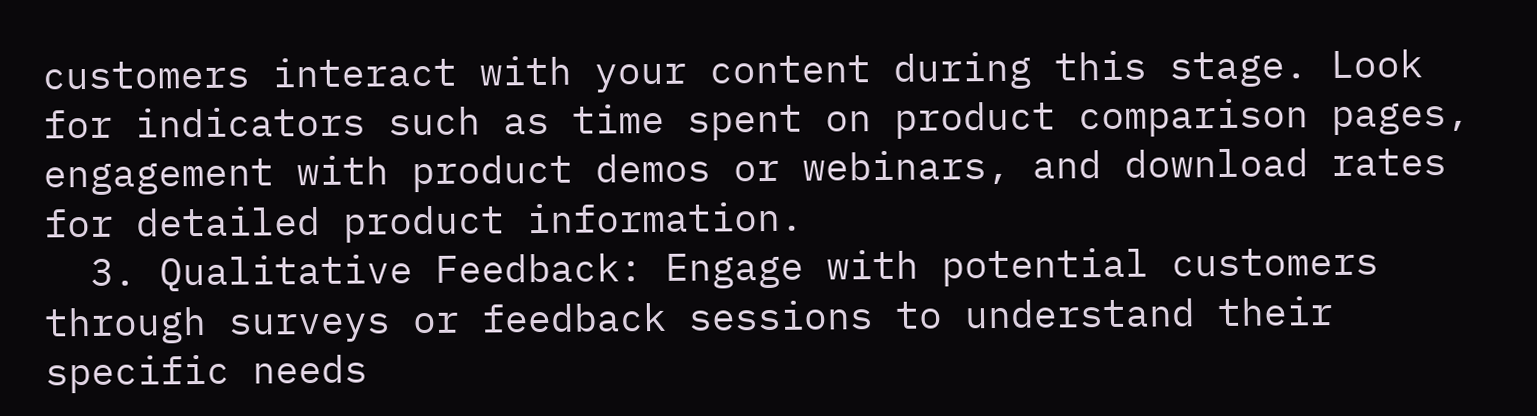customers interact with your content during this stage. Look for indicators such as time spent on product comparison pages, engagement with product demos or webinars, and download rates for detailed product information.
  3. Qualitative Feedback: Engage with potential customers through surveys or feedback sessions to understand their specific needs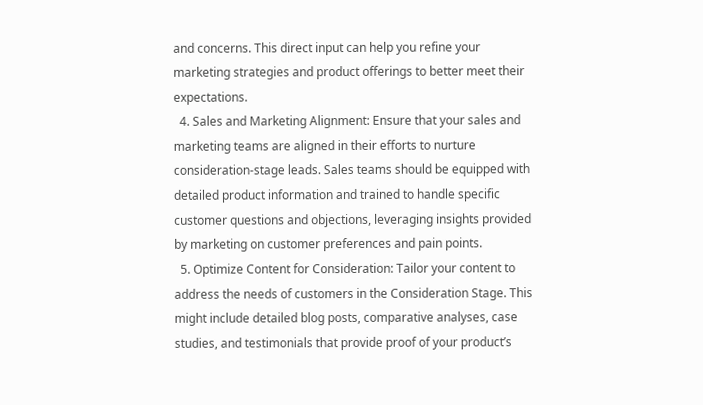and concerns. This direct input can help you refine your marketing strategies and product offerings to better meet their expectations.
  4. Sales and Marketing Alignment: Ensure that your sales and marketing teams are aligned in their efforts to nurture consideration-stage leads. Sales teams should be equipped with detailed product information and trained to handle specific customer questions and objections, leveraging insights provided by marketing on customer preferences and pain points.
  5. Optimize Content for Consideration: Tailor your content to address the needs of customers in the Consideration Stage. This might include detailed blog posts, comparative analyses, case studies, and testimonials that provide proof of your product’s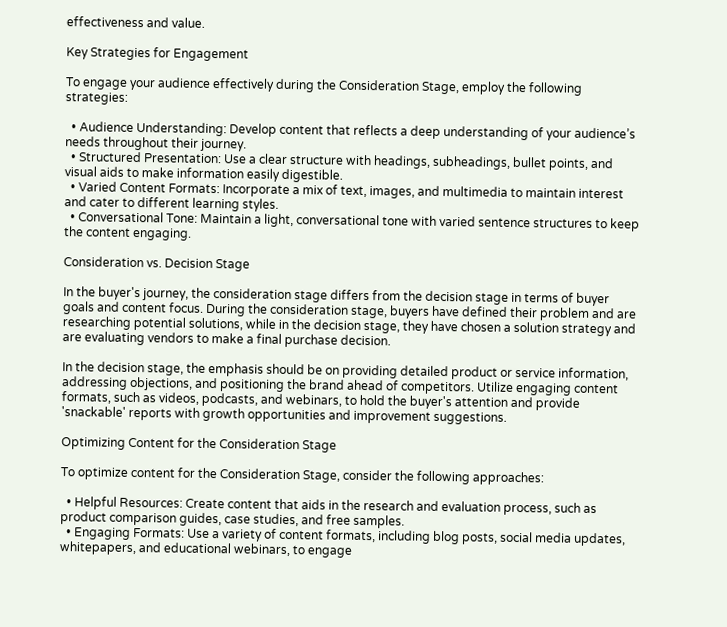effectiveness and value.

Key Strategies for Engagement

To engage your audience effectively during the Consideration Stage, employ the following strategies:

  • Audience Understanding: Develop content that reflects a deep understanding of your audience’s needs throughout their journey.
  • Structured Presentation: Use a clear structure with headings, subheadings, bullet points, and visual aids to make information easily digestible.
  • Varied Content Formats: Incorporate a mix of text, images, and multimedia to maintain interest and cater to different learning styles.
  • Conversational Tone: Maintain a light, conversational tone with varied sentence structures to keep the content engaging.

Consideration vs. Decision Stage

In the buyer's journey, the consideration stage differs from the decision stage in terms of buyer goals and content focus. During the consideration stage, buyers have defined their problem and are researching potential solutions, while in the decision stage, they have chosen a solution strategy and are evaluating vendors to make a final purchase decision.

In the decision stage, the emphasis should be on providing detailed product or service information, addressing objections, and positioning the brand ahead of competitors. Utilize engaging content formats, such as videos, podcasts, and webinars, to hold the buyer's attention and provide 'snackable' reports with growth opportunities and improvement suggestions.

Optimizing Content for the Consideration Stage

To optimize content for the Consideration Stage, consider the following approaches:

  • Helpful Resources: Create content that aids in the research and evaluation process, such as product comparison guides, case studies, and free samples.
  • Engaging Formats: Use a variety of content formats, including blog posts, social media updates, whitepapers, and educational webinars, to engage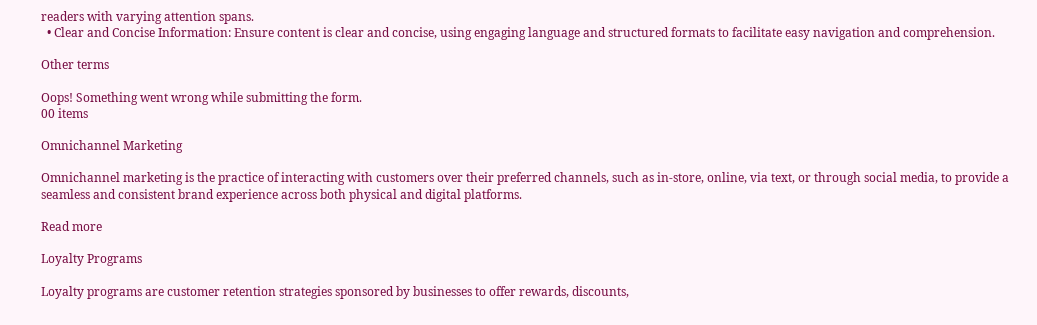readers with varying attention spans.
  • Clear and Concise Information: Ensure content is clear and concise, using engaging language and structured formats to facilitate easy navigation and comprehension.

Other terms

Oops! Something went wrong while submitting the form.
00 items

Omnichannel Marketing

Omnichannel marketing is the practice of interacting with customers over their preferred channels, such as in-store, online, via text, or through social media, to provide a seamless and consistent brand experience across both physical and digital platforms.

Read more

Loyalty Programs

Loyalty programs are customer retention strategies sponsored by businesses to offer rewards, discounts,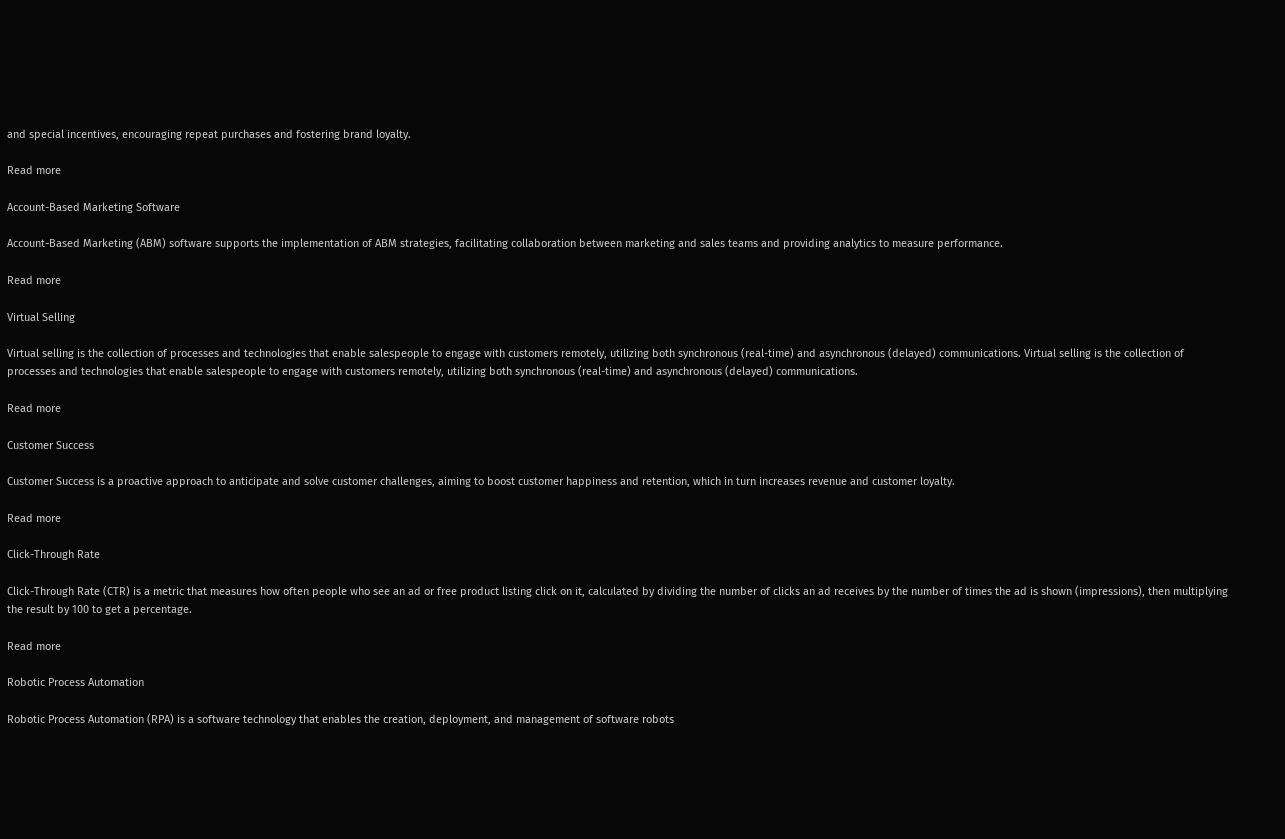and special incentives, encouraging repeat purchases and fostering brand loyalty.

Read more

Account-Based Marketing Software

Account-Based Marketing (ABM) software supports the implementation of ABM strategies, facilitating collaboration between marketing and sales teams and providing analytics to measure performance.

Read more

Virtual Selling

Virtual selling is the collection of processes and technologies that enable salespeople to engage with customers remotely, utilizing both synchronous (real-time) and asynchronous (delayed) communications. Virtual selling is the collection of processes and technologies that enable salespeople to engage with customers remotely, utilizing both synchronous (real-time) and asynchronous (delayed) communications.

Read more

Customer Success

Customer Success is a proactive approach to anticipate and solve customer challenges, aiming to boost customer happiness and retention, which in turn increases revenue and customer loyalty.

Read more

Click-Through Rate

Click-Through Rate (CTR) is a metric that measures how often people who see an ad or free product listing click on it, calculated by dividing the number of clicks an ad receives by the number of times the ad is shown (impressions), then multiplying the result by 100 to get a percentage.

Read more

Robotic Process Automation

Robotic Process Automation (RPA) is a software technology that enables the creation, deployment, and management of software robots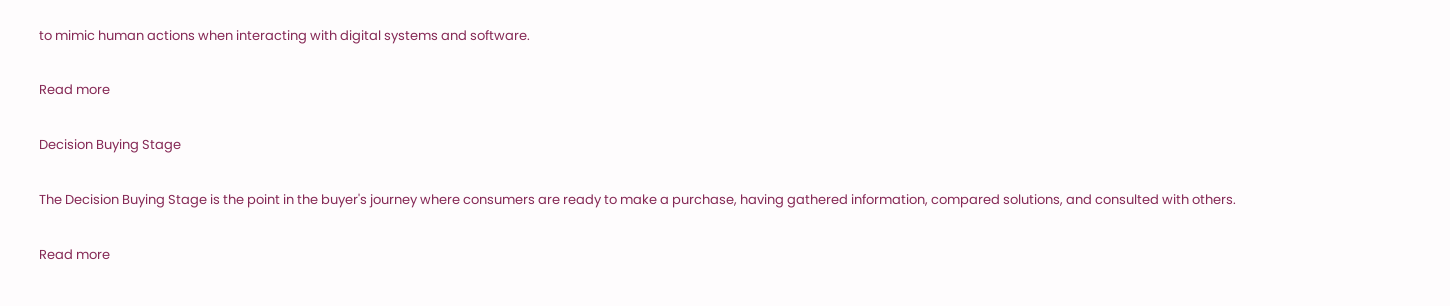to mimic human actions when interacting with digital systems and software.

Read more

Decision Buying Stage

The Decision Buying Stage is the point in the buyer's journey where consumers are ready to make a purchase, having gathered information, compared solutions, and consulted with others.

Read more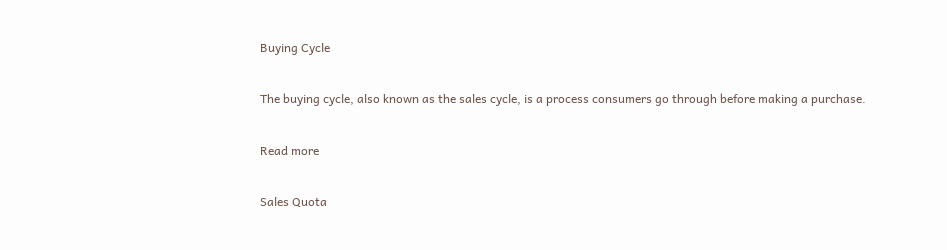Buying Cycle

The buying cycle, also known as the sales cycle, is a process consumers go through before making a purchase.

Read more

Sales Quota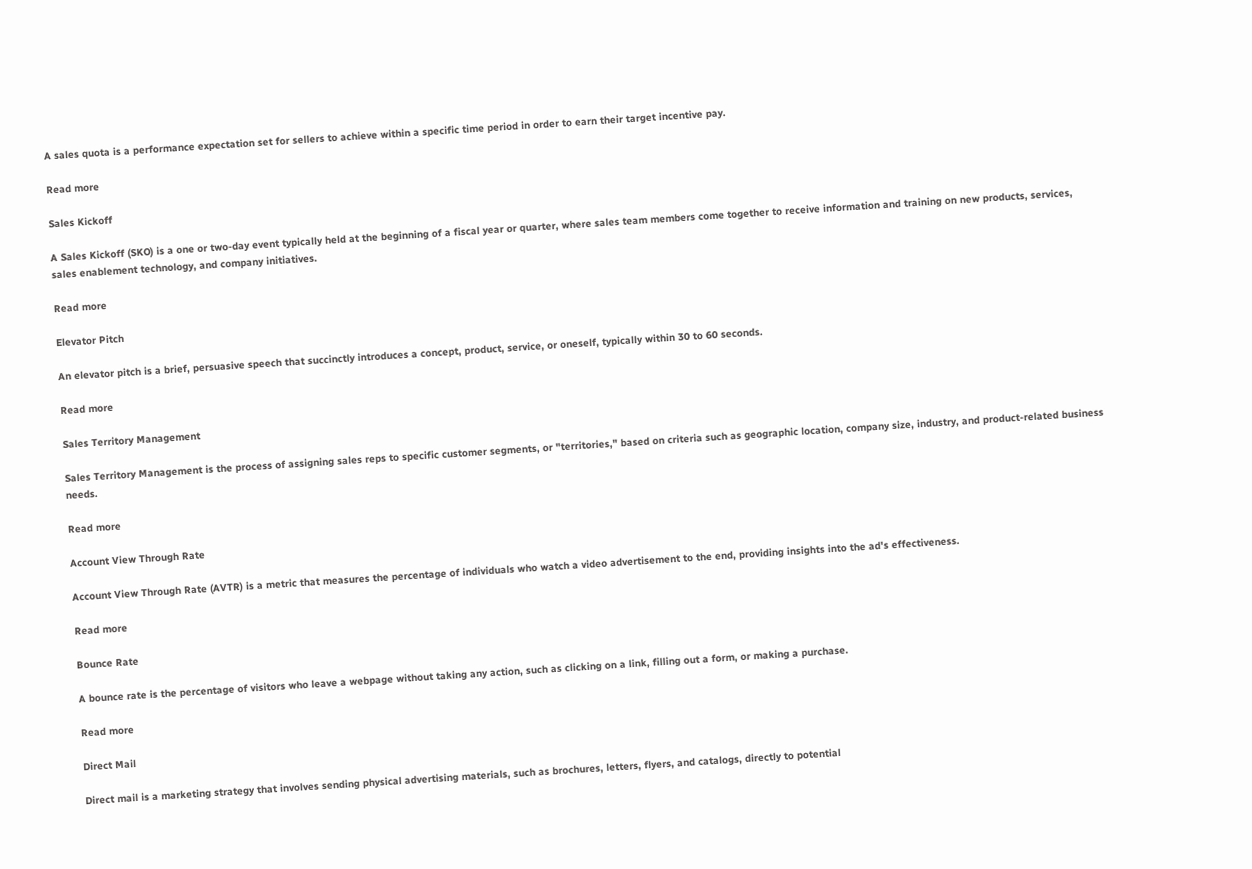A sales quota is a performance expectation set for sellers to achieve within a specific time period in order to earn their target incentive pay.

Read more

Sales Kickoff

A Sales Kickoff (SKO) is a one or two-day event typically held at the beginning of a fiscal year or quarter, where sales team members come together to receive information and training on new products, services, sales enablement technology, and company initiatives.

Read more

Elevator Pitch

An elevator pitch is a brief, persuasive speech that succinctly introduces a concept, product, service, or oneself, typically within 30 to 60 seconds.

Read more

Sales Territory Management

Sales Territory Management is the process of assigning sales reps to specific customer segments, or "territories," based on criteria such as geographic location, company size, industry, and product-related business needs.

Read more

Account View Through Rate

Account View Through Rate (AVTR) is a metric that measures the percentage of individuals who watch a video advertisement to the end, providing insights into the ad's effectiveness.

Read more

Bounce Rate

A bounce rate is the percentage of visitors who leave a webpage without taking any action, such as clicking on a link, filling out a form, or making a purchase.

Read more

Direct Mail

Direct mail is a marketing strategy that involves sending physical advertising materials, such as brochures, letters, flyers, and catalogs, directly to potential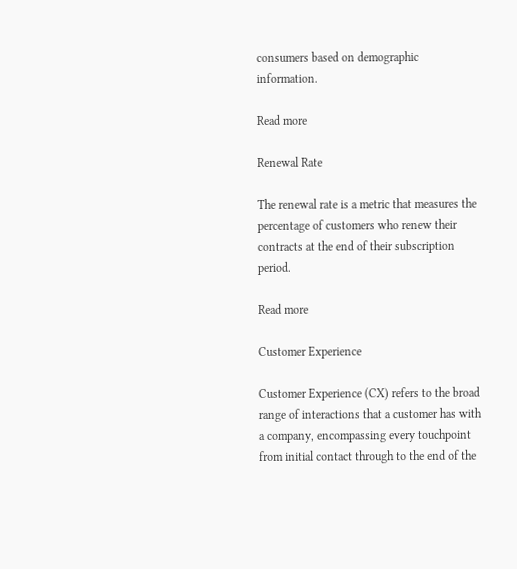consumers based on demographic information.

Read more

Renewal Rate

The renewal rate is a metric that measures the percentage of customers who renew their contracts at the end of their subscription period.

Read more

Customer Experience

Customer Experience (CX) refers to the broad range of interactions that a customer has with a company, encompassing every touchpoint from initial contact through to the end of the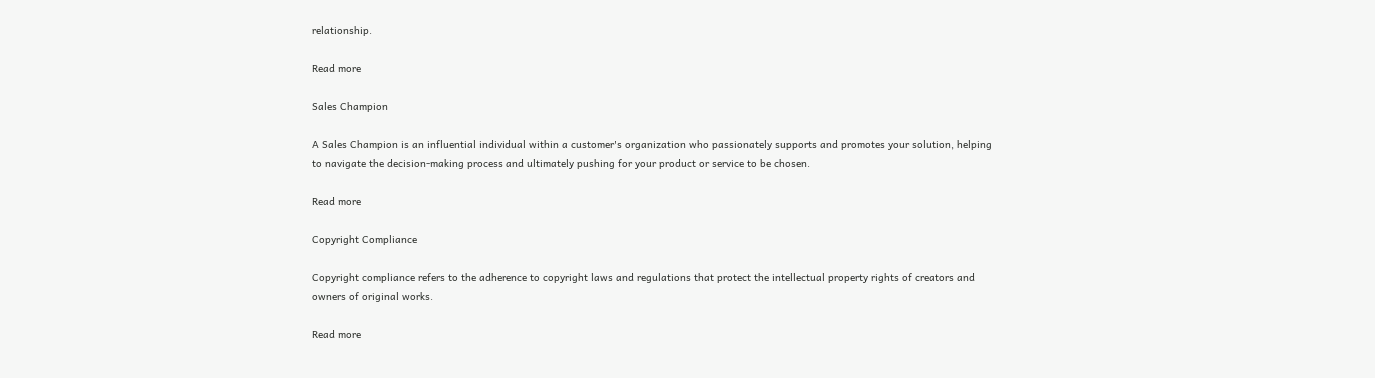relationship.

Read more

Sales Champion

A Sales Champion is an influential individual within a customer's organization who passionately supports and promotes your solution, helping to navigate the decision-making process and ultimately pushing for your product or service to be chosen.

Read more

Copyright Compliance

Copyright compliance refers to the adherence to copyright laws and regulations that protect the intellectual property rights of creators and owners of original works.

Read more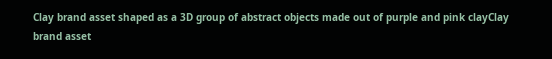Clay brand asset shaped as a 3D group of abstract objects made out of purple and pink clayClay brand asset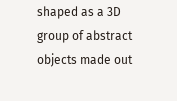shaped as a 3D group of abstract objects made out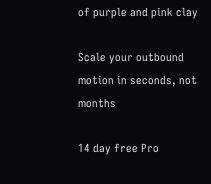of purple and pink clay

Scale your outbound motion in seconds, not months

14 day free Pro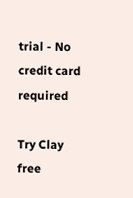trial - No credit card required

Try Clay free